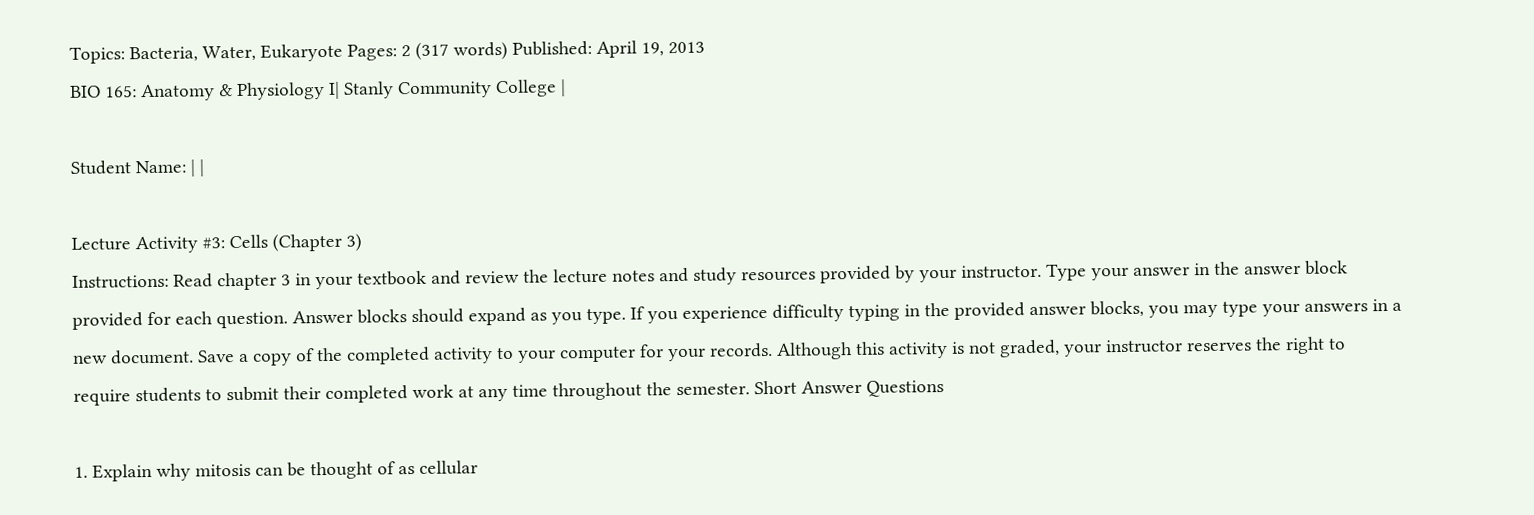Topics: Bacteria, Water, Eukaryote Pages: 2 (317 words) Published: April 19, 2013
BIO 165: Anatomy & Physiology I| Stanly Community College |

Student Name: | |

Lecture Activity #3: Cells (Chapter 3)
Instructions: Read chapter 3 in your textbook and review the lecture notes and study resources provided by your instructor. Type your answer in the answer block provided for each question. Answer blocks should expand as you type. If you experience difficulty typing in the provided answer blocks, you may type your answers in a new document. Save a copy of the completed activity to your computer for your records. Although this activity is not graded, your instructor reserves the right to require students to submit their completed work at any time throughout the semester. Short Answer Questions

1. Explain why mitosis can be thought of as cellular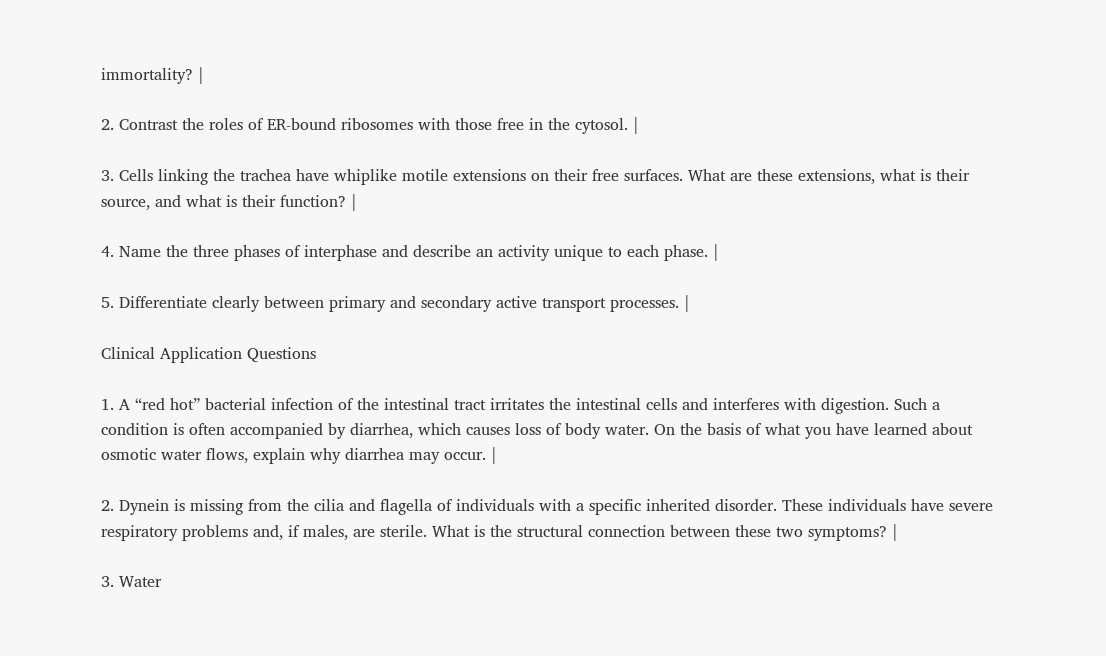immortality? |

2. Contrast the roles of ER-bound ribosomes with those free in the cytosol. |

3. Cells linking the trachea have whiplike motile extensions on their free surfaces. What are these extensions, what is their source, and what is their function? |

4. Name the three phases of interphase and describe an activity unique to each phase. |

5. Differentiate clearly between primary and secondary active transport processes. |

Clinical Application Questions

1. A “red hot” bacterial infection of the intestinal tract irritates the intestinal cells and interferes with digestion. Such a condition is often accompanied by diarrhea, which causes loss of body water. On the basis of what you have learned about osmotic water flows, explain why diarrhea may occur. |

2. Dynein is missing from the cilia and flagella of individuals with a specific inherited disorder. These individuals have severe respiratory problems and, if males, are sterile. What is the structural connection between these two symptoms? |

3. Water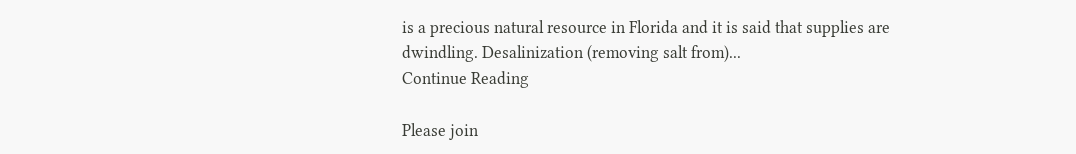is a precious natural resource in Florida and it is said that supplies are dwindling. Desalinization (removing salt from)...
Continue Reading

Please join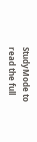StudyMode to read the full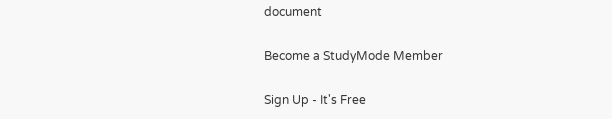document

Become a StudyMode Member

Sign Up - It's Free